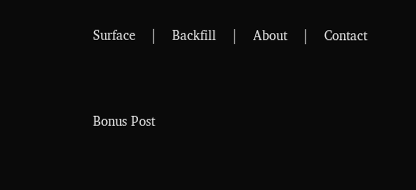Surface    |    Backfill    |    About    |    Contact


Bonus Post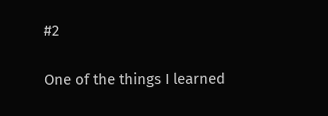#2

One of the things I learned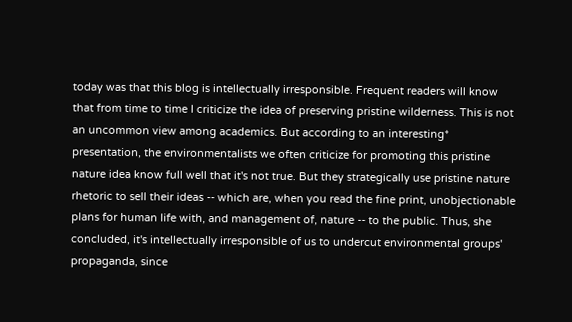today was that this blog is intellectually irresponsible. Frequent readers will know that from time to time I criticize the idea of preserving pristine wilderness. This is not an uncommon view among academics. But according to an interesting* presentation, the environmentalists we often criticize for promoting this pristine nature idea know full well that it's not true. But they strategically use pristine nature rhetoric to sell their ideas -- which are, when you read the fine print, unobjectionable plans for human life with, and management of, nature -- to the public. Thus, she concluded, it's intellectually irresponsible of us to undercut environmental groups' propaganda, since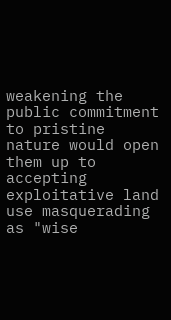weakening the public commitment to pristine nature would open them up to accepting exploitative land use masquerading as "wise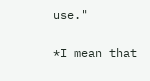use."

*I mean that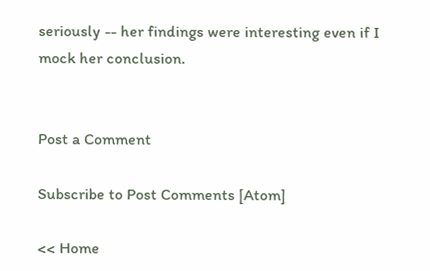seriously -- her findings were interesting even if I mock her conclusion.


Post a Comment

Subscribe to Post Comments [Atom]

<< Home